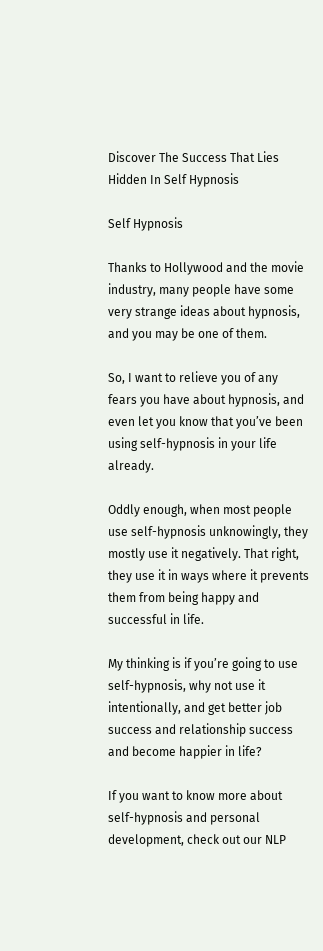Discover The Success That Lies Hidden In Self Hypnosis

Self Hypnosis

Thanks to Hollywood and the movie industry, many people have some very strange ideas about hypnosis, and you may be one of them.

So, I want to relieve you of any fears you have about hypnosis, and even let you know that you’ve been using self-hypnosis in your life already.

Oddly enough, when most people use self-hypnosis unknowingly, they mostly use it negatively. That right, they use it in ways where it prevents them from being happy and successful in life.

My thinking is if you’re going to use self-hypnosis, why not use it intentionally, and get better job success and relationship success and become happier in life?

If you want to know more about self-hypnosis and personal development, check out our NLP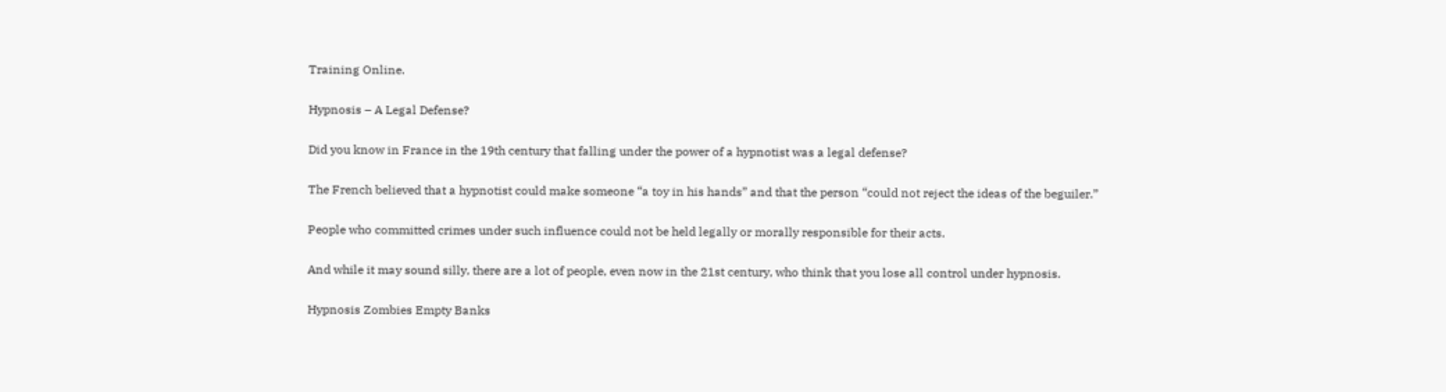Training Online.

Hypnosis – A Legal Defense?

Did you know in France in the 19th century that falling under the power of a hypnotist was a legal defense?

The French believed that a hypnotist could make someone “a toy in his hands” and that the person “could not reject the ideas of the beguiler.”

People who committed crimes under such influence could not be held legally or morally responsible for their acts.

And while it may sound silly, there are a lot of people, even now in the 21st century, who think that you lose all control under hypnosis.

Hypnosis Zombies Empty Banks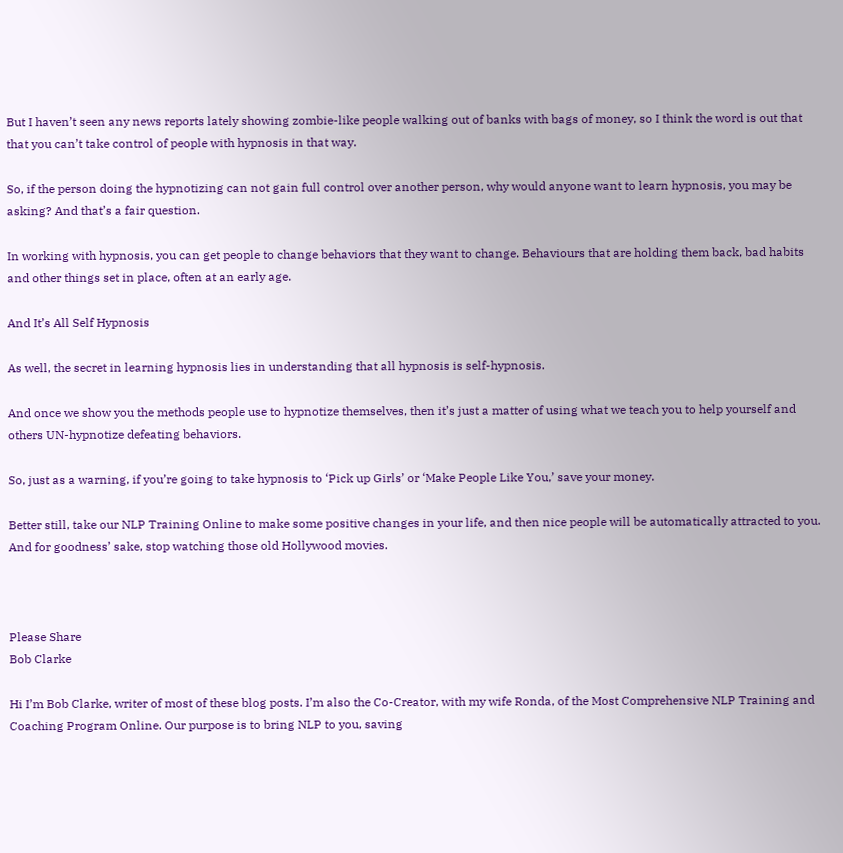But I haven’t seen any news reports lately showing zombie-like people walking out of banks with bags of money, so I think the word is out that that you can’t take control of people with hypnosis in that way.

So, if the person doing the hypnotizing can not gain full control over another person, why would anyone want to learn hypnosis, you may be asking? And that’s a fair question.

In working with hypnosis, you can get people to change behaviors that they want to change. Behaviours that are holding them back, bad habits and other things set in place, often at an early age.

And It’s All Self Hypnosis

As well, the secret in learning hypnosis lies in understanding that all hypnosis is self-hypnosis.

And once we show you the methods people use to hypnotize themselves, then it’s just a matter of using what we teach you to help yourself and others UN-hypnotize defeating behaviors.

So, just as a warning, if you’re going to take hypnosis to ‘Pick up Girls’ or ‘Make People Like You,’ save your money.

Better still, take our NLP Training Online to make some positive changes in your life, and then nice people will be automatically attracted to you. And for goodness’ sake, stop watching those old Hollywood movies.



Please Share
Bob Clarke

Hi I’m Bob Clarke, writer of most of these blog posts. I’m also the Co-Creator, with my wife Ronda, of the Most Comprehensive NLP Training and Coaching Program Online. Our purpose is to bring NLP to you, saving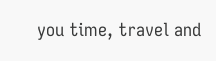you time, travel and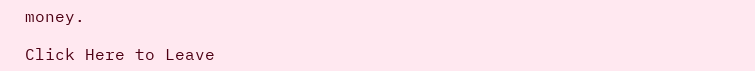money.

Click Here to Leave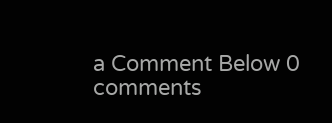a Comment Below 0 comments